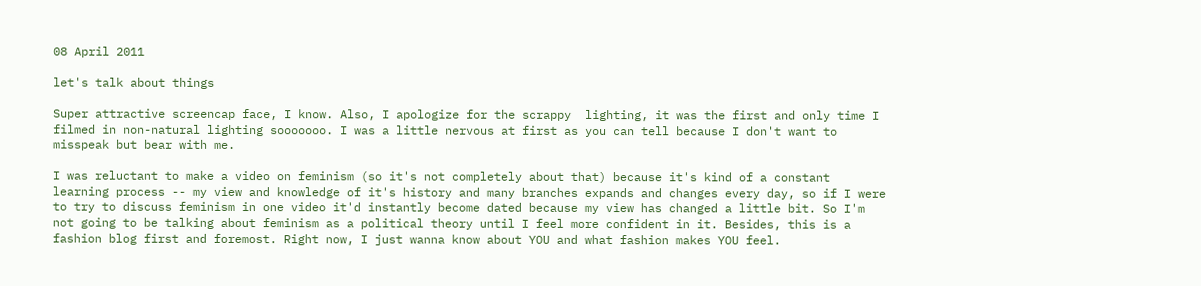08 April 2011

let's talk about things

Super attractive screencap face, I know. Also, I apologize for the scrappy  lighting, it was the first and only time I filmed in non-natural lighting sooooooo. I was a little nervous at first as you can tell because I don't want to misspeak but bear with me.

I was reluctant to make a video on feminism (so it's not completely about that) because it's kind of a constant learning process -- my view and knowledge of it's history and many branches expands and changes every day, so if I were to try to discuss feminism in one video it'd instantly become dated because my view has changed a little bit. So I'm not going to be talking about feminism as a political theory until I feel more confident in it. Besides, this is a fashion blog first and foremost. Right now, I just wanna know about YOU and what fashion makes YOU feel.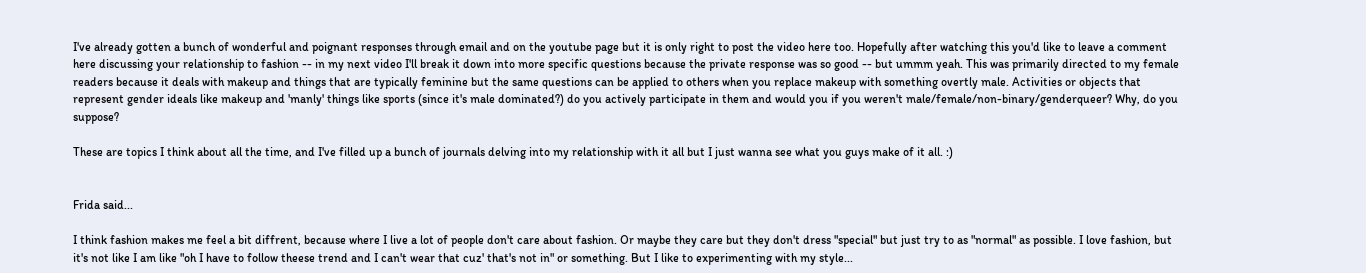I've already gotten a bunch of wonderful and poignant responses through email and on the youtube page but it is only right to post the video here too. Hopefully after watching this you'd like to leave a comment here discussing your relationship to fashion -- in my next video I'll break it down into more specific questions because the private response was so good -- but ummm yeah. This was primarily directed to my female readers because it deals with makeup and things that are typically feminine but the same questions can be applied to others when you replace makeup with something overtly male. Activities or objects that represent gender ideals like makeup and 'manly' things like sports (since it's male dominated?) do you actively participate in them and would you if you weren't male/female/non-binary/genderqueer? Why, do you suppose?

These are topics I think about all the time, and I've filled up a bunch of journals delving into my relationship with it all but I just wanna see what you guys make of it all. :)


Frida said...

I think fashion makes me feel a bit diffrent, because where I live a lot of people don't care about fashion. Or maybe they care but they don't dress "special" but just try to as "normal" as possible. I love fashion, but it's not like I am like "oh I have to follow theese trend and I can't wear that cuz' that's not in" or something. But I like to experimenting with my style...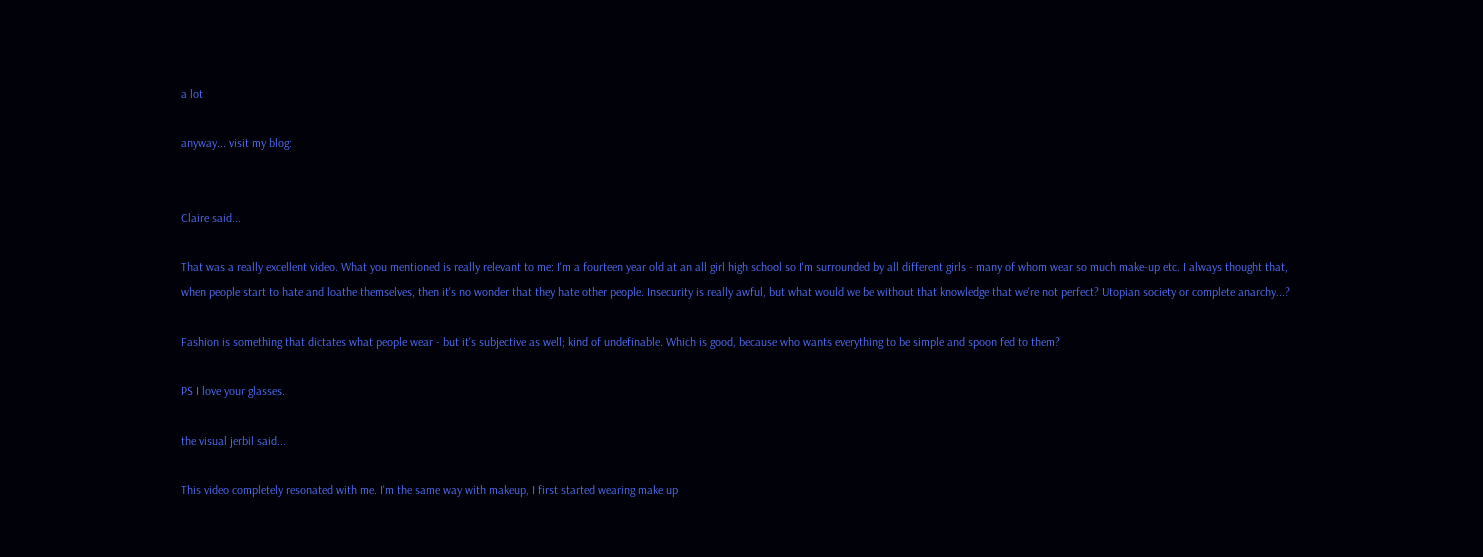a lot

anyway... visit my blog:


Claire said...

That was a really excellent video. What you mentioned is really relevant to me: I'm a fourteen year old at an all girl high school so I'm surrounded by all different girls - many of whom wear so much make-up etc. I always thought that, when people start to hate and loathe themselves, then it's no wonder that they hate other people. Insecurity is really awful, but what would we be without that knowledge that we're not perfect? Utopian society or complete anarchy...?

Fashion is something that dictates what people wear - but it's subjective as well; kind of undefinable. Which is good, because who wants everything to be simple and spoon fed to them?

PS I love your glasses.

the visual jerbil said...

This video completely resonated with me. I'm the same way with makeup, I first started wearing make up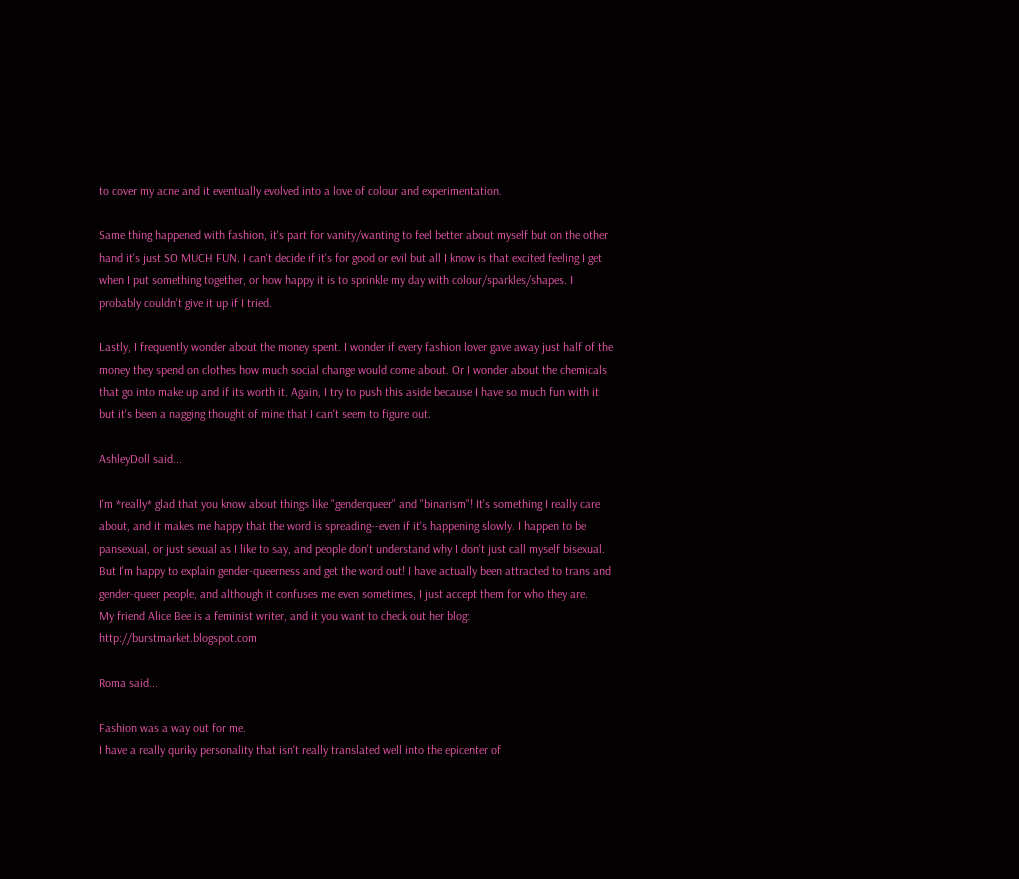to cover my acne and it eventually evolved into a love of colour and experimentation.

Same thing happened with fashion, it's part for vanity/wanting to feel better about myself but on the other hand it's just SO MUCH FUN. I can't decide if it's for good or evil but all I know is that excited feeling I get when I put something together, or how happy it is to sprinkle my day with colour/sparkles/shapes. I probably couldn't give it up if I tried.

Lastly, I frequently wonder about the money spent. I wonder if every fashion lover gave away just half of the money they spend on clothes how much social change would come about. Or I wonder about the chemicals that go into make up and if its worth it. Again, I try to push this aside because I have so much fun with it but it's been a nagging thought of mine that I can't seem to figure out.

AshleyDoll said...

I'm *really* glad that you know about things like "genderqueer" and "binarism"! It's something I really care about, and it makes me happy that the word is spreading--even if it's happening slowly. I happen to be pansexual, or just sexual as I like to say, and people don't understand why I don't just call myself bisexual. But I'm happy to explain gender-queerness and get the word out! I have actually been attracted to trans and gender-queer people, and although it confuses me even sometimes, I just accept them for who they are.
My friend Alice Bee is a feminist writer, and it you want to check out her blog: http://burstmarket.blogspot.com

Roma said...

Fashion was a way out for me.
I have a really quriky personality that isn't really translated well into the epicenter of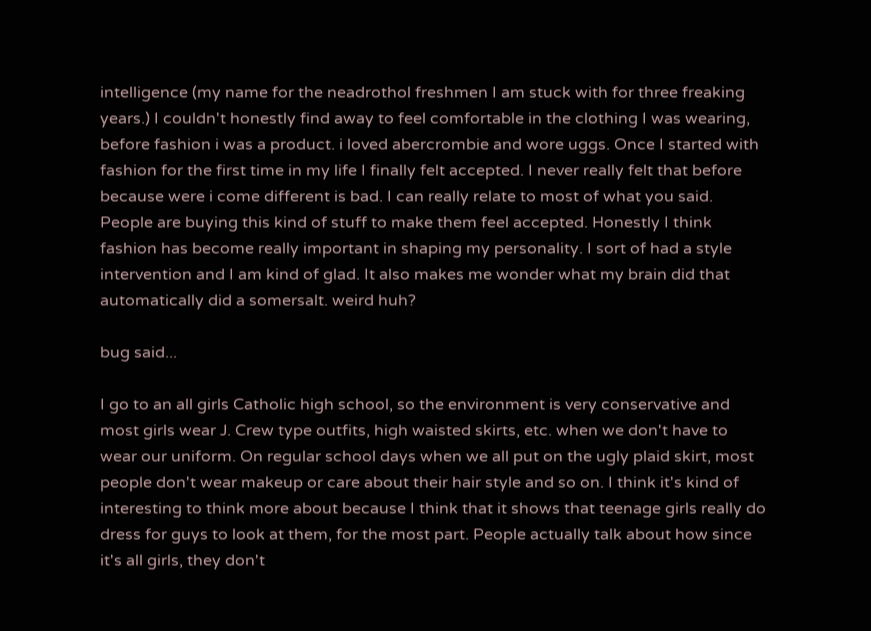intelligence (my name for the neadrothol freshmen I am stuck with for three freaking years.) I couldn't honestly find away to feel comfortable in the clothing I was wearing, before fashion i was a product. i loved abercrombie and wore uggs. Once I started with fashion for the first time in my life I finally felt accepted. I never really felt that before because were i come different is bad. I can really relate to most of what you said. People are buying this kind of stuff to make them feel accepted. Honestly I think fashion has become really important in shaping my personality. I sort of had a style intervention and I am kind of glad. It also makes me wonder what my brain did that automatically did a somersalt. weird huh?

bug said...

I go to an all girls Catholic high school, so the environment is very conservative and most girls wear J. Crew type outfits, high waisted skirts, etc. when we don't have to wear our uniform. On regular school days when we all put on the ugly plaid skirt, most people don't wear makeup or care about their hair style and so on. I think it's kind of interesting to think more about because I think that it shows that teenage girls really do dress for guys to look at them, for the most part. People actually talk about how since it's all girls, they don't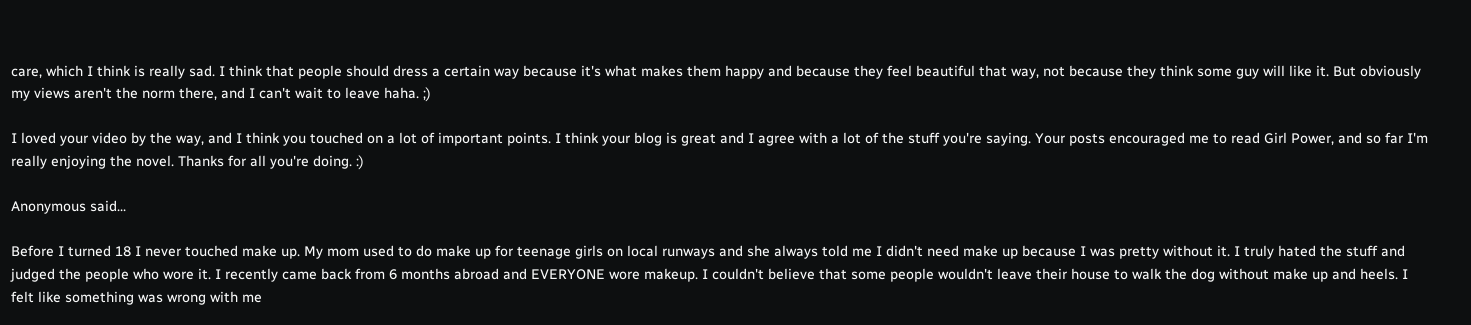care, which I think is really sad. I think that people should dress a certain way because it's what makes them happy and because they feel beautiful that way, not because they think some guy will like it. But obviously my views aren't the norm there, and I can't wait to leave haha. ;)

I loved your video by the way, and I think you touched on a lot of important points. I think your blog is great and I agree with a lot of the stuff you're saying. Your posts encouraged me to read Girl Power, and so far I'm really enjoying the novel. Thanks for all you're doing. :)

Anonymous said...

Before I turned 18 I never touched make up. My mom used to do make up for teenage girls on local runways and she always told me I didn't need make up because I was pretty without it. I truly hated the stuff and judged the people who wore it. I recently came back from 6 months abroad and EVERYONE wore makeup. I couldn't believe that some people wouldn't leave their house to walk the dog without make up and heels. I felt like something was wrong with me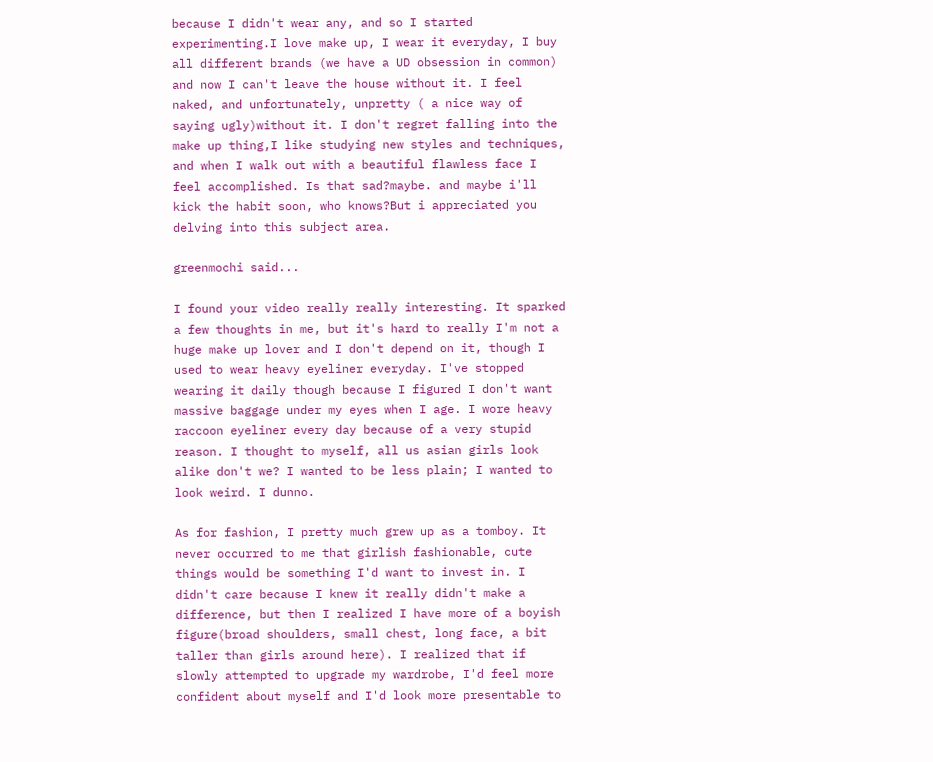because I didn't wear any, and so I started experimenting.I love make up, I wear it everyday, I buy all different brands (we have a UD obsession in common) and now I can't leave the house without it. I feel naked, and unfortunately, unpretty ( a nice way of saying ugly)without it. I don't regret falling into the make up thing,I like studying new styles and techniques, and when I walk out with a beautiful flawless face I feel accomplished. Is that sad?maybe. and maybe i'll kick the habit soon, who knows?But i appreciated you delving into this subject area.

greenmochi said...

I found your video really really interesting. It sparked a few thoughts in me, but it's hard to really I'm not a huge make up lover and I don't depend on it, though I used to wear heavy eyeliner everyday. I've stopped wearing it daily though because I figured I don't want massive baggage under my eyes when I age. I wore heavy raccoon eyeliner every day because of a very stupid reason. I thought to myself, all us asian girls look alike don't we? I wanted to be less plain; I wanted to look weird. I dunno.

As for fashion, I pretty much grew up as a tomboy. It never occurred to me that girlish fashionable, cute things would be something I'd want to invest in. I didn't care because I knew it really didn't make a difference, but then I realized I have more of a boyish figure(broad shoulders, small chest, long face, a bit taller than girls around here). I realized that if slowly attempted to upgrade my wardrobe, I'd feel more confident about myself and I'd look more presentable to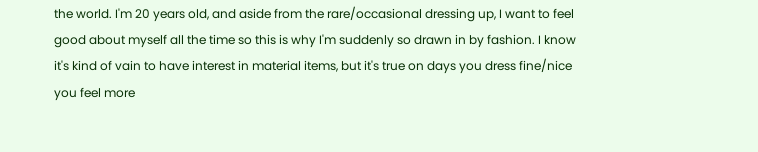the world. I'm 20 years old, and aside from the rare/occasional dressing up, I want to feel good about myself all the time so this is why I'm suddenly so drawn in by fashion. I know it's kind of vain to have interest in material items, but it's true on days you dress fine/nice you feel more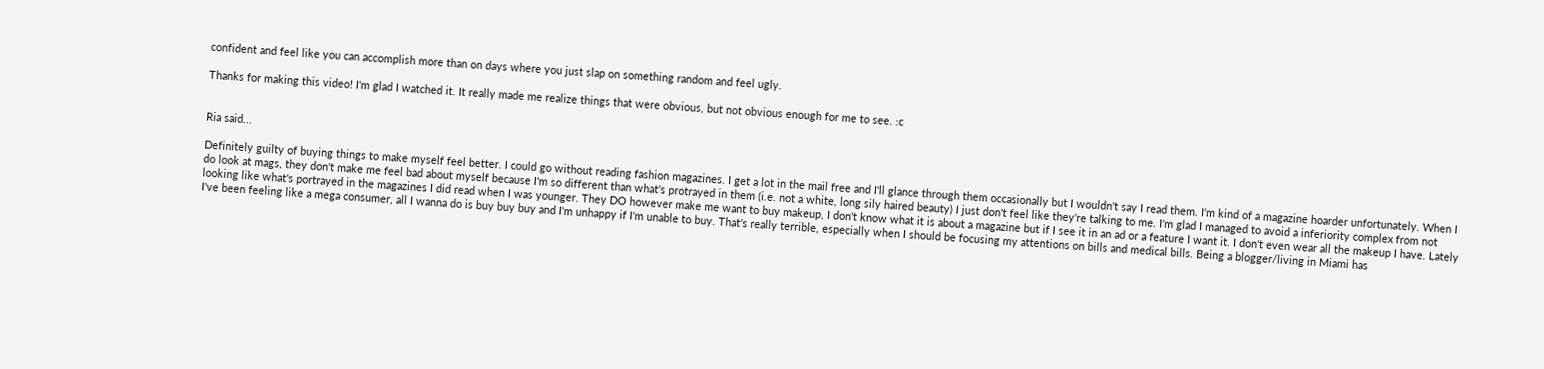confident and feel like you can accomplish more than on days where you just slap on something random and feel ugly.

Thanks for making this video! I'm glad I watched it. It really made me realize things that were obvious, but not obvious enough for me to see. :c


Ria said...

Definitely guilty of buying things to make myself feel better. I could go without reading fashion magazines. I get a lot in the mail free and I'll glance through them occasionally but I wouldn't say I read them. I'm kind of a magazine hoarder unfortunately. When I do look at mags, they don't make me feel bad about myself because I'm so different than what's protrayed in them (i.e. not a white, long sily haired beauty) I just don't feel like they're talking to me. I'm glad I managed to avoid a inferiority complex from not looking like what's portrayed in the magazines I did read when I was younger. They DO however make me want to buy makeup, I don't know what it is about a magazine but if I see it in an ad or a feature I want it. I don't even wear all the makeup I have. Lately I've been feeling like a mega consumer, all I wanna do is buy buy buy and I'm unhappy if I'm unable to buy. That's really terrible, especially when I should be focusing my attentions on bills and medical bills. Being a blogger/living in Miami has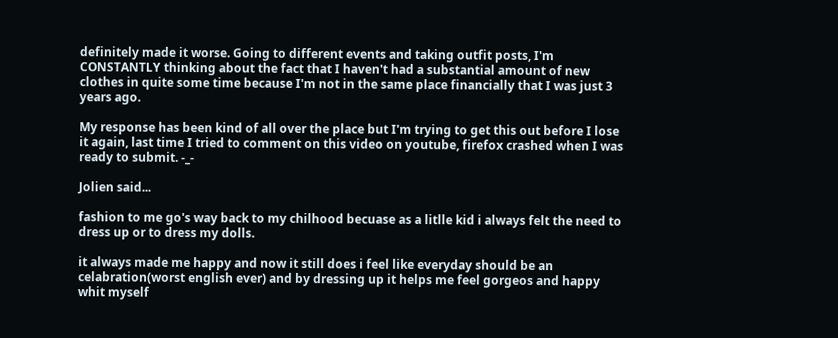definitely made it worse. Going to different events and taking outfit posts, I'm CONSTANTLY thinking about the fact that I haven't had a substantial amount of new clothes in quite some time because I'm not in the same place financially that I was just 3 years ago.

My response has been kind of all over the place but I'm trying to get this out before I lose it again, last time I tried to comment on this video on youtube, firefox crashed when I was ready to submit. -_-

Jolien said...

fashion to me go's way back to my chilhood becuase as a litlle kid i always felt the need to dress up or to dress my dolls.

it always made me happy and now it still does i feel like everyday should be an celabration(worst english ever) and by dressing up it helps me feel gorgeos and happy whit myself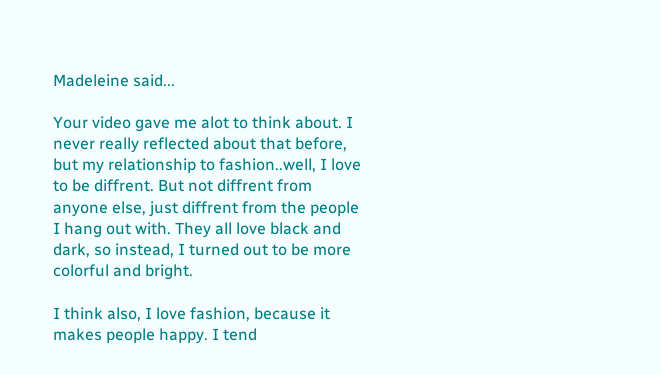Madeleine said...

Your video gave me alot to think about. I never really reflected about that before, but my relationship to fashion..well, I love to be diffrent. But not diffrent from anyone else, just diffrent from the people I hang out with. They all love black and dark, so instead, I turned out to be more colorful and bright.

I think also, I love fashion, because it makes people happy. I tend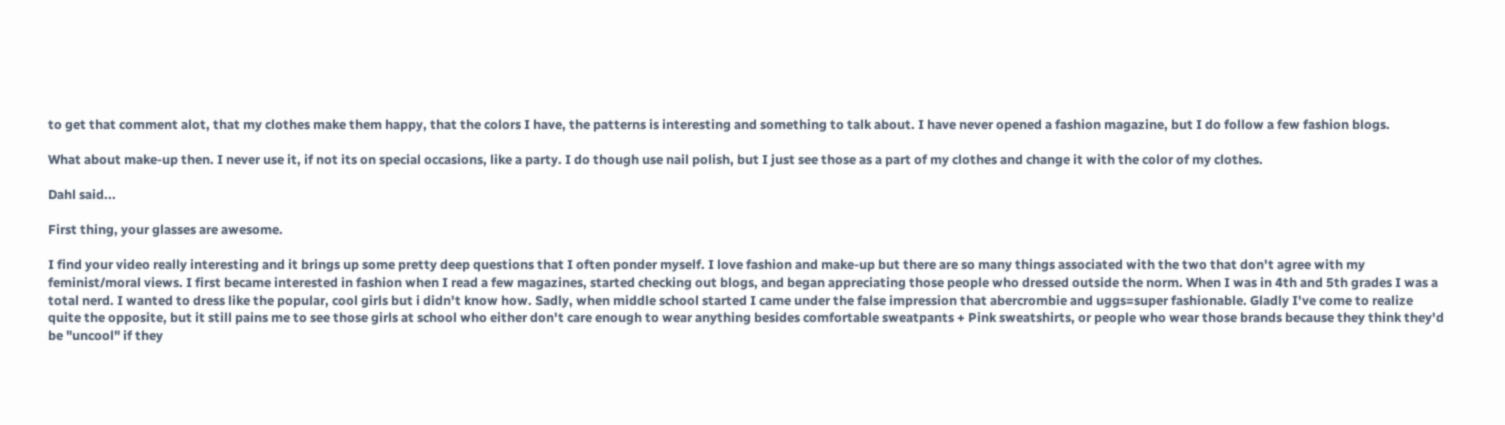to get that comment alot, that my clothes make them happy, that the colors I have, the patterns is interesting and something to talk about. I have never opened a fashion magazine, but I do follow a few fashion blogs.

What about make-up then. I never use it, if not its on special occasions, like a party. I do though use nail polish, but I just see those as a part of my clothes and change it with the color of my clothes.

Dahl said...

First thing, your glasses are awesome.

I find your video really interesting and it brings up some pretty deep questions that I often ponder myself. I love fashion and make-up but there are so many things associated with the two that don't agree with my feminist/moral views. I first became interested in fashion when I read a few magazines, started checking out blogs, and began appreciating those people who dressed outside the norm. When I was in 4th and 5th grades I was a total nerd. I wanted to dress like the popular, cool girls but i didn't know how. Sadly, when middle school started I came under the false impression that abercrombie and uggs=super fashionable. Gladly I've come to realize quite the opposite, but it still pains me to see those girls at school who either don't care enough to wear anything besides comfortable sweatpants + Pink sweatshirts, or people who wear those brands because they think they'd be "uncool" if they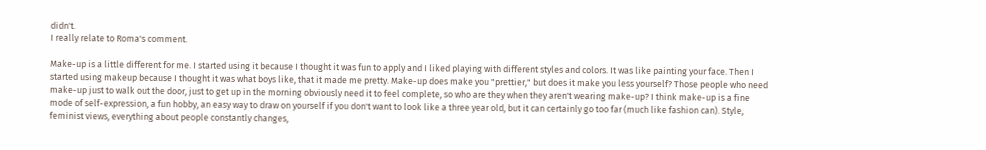didn't.
I really relate to Roma's comment.

Make-up is a little different for me. I started using it because I thought it was fun to apply and I liked playing with different styles and colors. It was like painting your face. Then I started using makeup because I thought it was what boys like, that it made me pretty. Make-up does make you "prettier," but does it make you less yourself? Those people who need make-up just to walk out the door, just to get up in the morning obviously need it to feel complete, so who are they when they aren't wearing make-up? I think make-up is a fine mode of self-expression, a fun hobby, an easy way to draw on yourself if you don't want to look like a three year old, but it can certainly go too far (much like fashion can). Style, feminist views, everything about people constantly changes,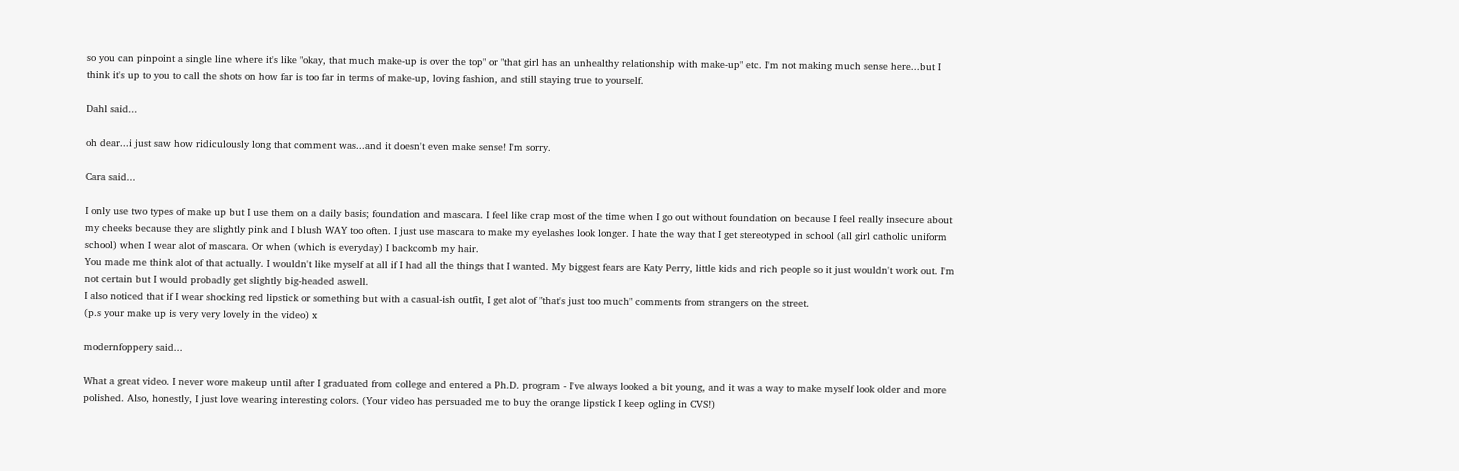so you can pinpoint a single line where it's like "okay, that much make-up is over the top" or "that girl has an unhealthy relationship with make-up" etc. I'm not making much sense here...but I think it's up to you to call the shots on how far is too far in terms of make-up, loving fashion, and still staying true to yourself.

Dahl said...

oh dear...i just saw how ridiculously long that comment was...and it doesn't even make sense! I'm sorry.

Cara said...

I only use two types of make up but I use them on a daily basis; foundation and mascara. I feel like crap most of the time when I go out without foundation on because I feel really insecure about my cheeks because they are slightly pink and I blush WAY too often. I just use mascara to make my eyelashes look longer. I hate the way that I get stereotyped in school (all girl catholic uniform school) when I wear alot of mascara. Or when (which is everyday) I backcomb my hair.
You made me think alot of that actually. I wouldn't like myself at all if I had all the things that I wanted. My biggest fears are Katy Perry, little kids and rich people so it just wouldn't work out. I'm not certain but I would probadly get slightly big-headed aswell.
I also noticed that if I wear shocking red lipstick or something but with a casual-ish outfit, I get alot of "that's just too much" comments from strangers on the street.
(p.s your make up is very very lovely in the video) x

modernfoppery said...

What a great video. I never wore makeup until after I graduated from college and entered a Ph.D. program - I've always looked a bit young, and it was a way to make myself look older and more polished. Also, honestly, I just love wearing interesting colors. (Your video has persuaded me to buy the orange lipstick I keep ogling in CVS!)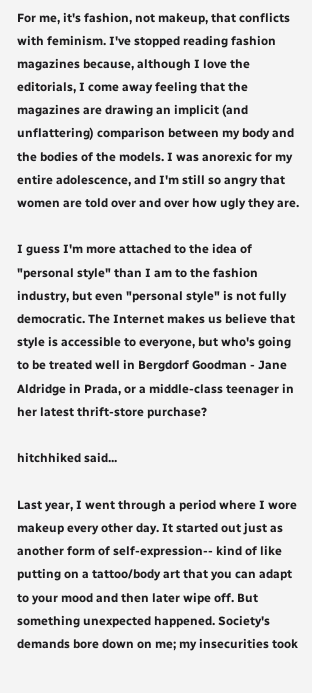For me, it's fashion, not makeup, that conflicts with feminism. I've stopped reading fashion magazines because, although I love the editorials, I come away feeling that the magazines are drawing an implicit (and unflattering) comparison between my body and the bodies of the models. I was anorexic for my entire adolescence, and I'm still so angry that women are told over and over how ugly they are.

I guess I'm more attached to the idea of "personal style" than I am to the fashion industry, but even "personal style" is not fully democratic. The Internet makes us believe that style is accessible to everyone, but who's going to be treated well in Bergdorf Goodman - Jane Aldridge in Prada, or a middle-class teenager in her latest thrift-store purchase?

hitchhiked said...

Last year, I went through a period where I wore makeup every other day. It started out just as another form of self-expression-- kind of like putting on a tattoo/body art that you can adapt to your mood and then later wipe off. But something unexpected happened. Society's demands bore down on me; my insecurities took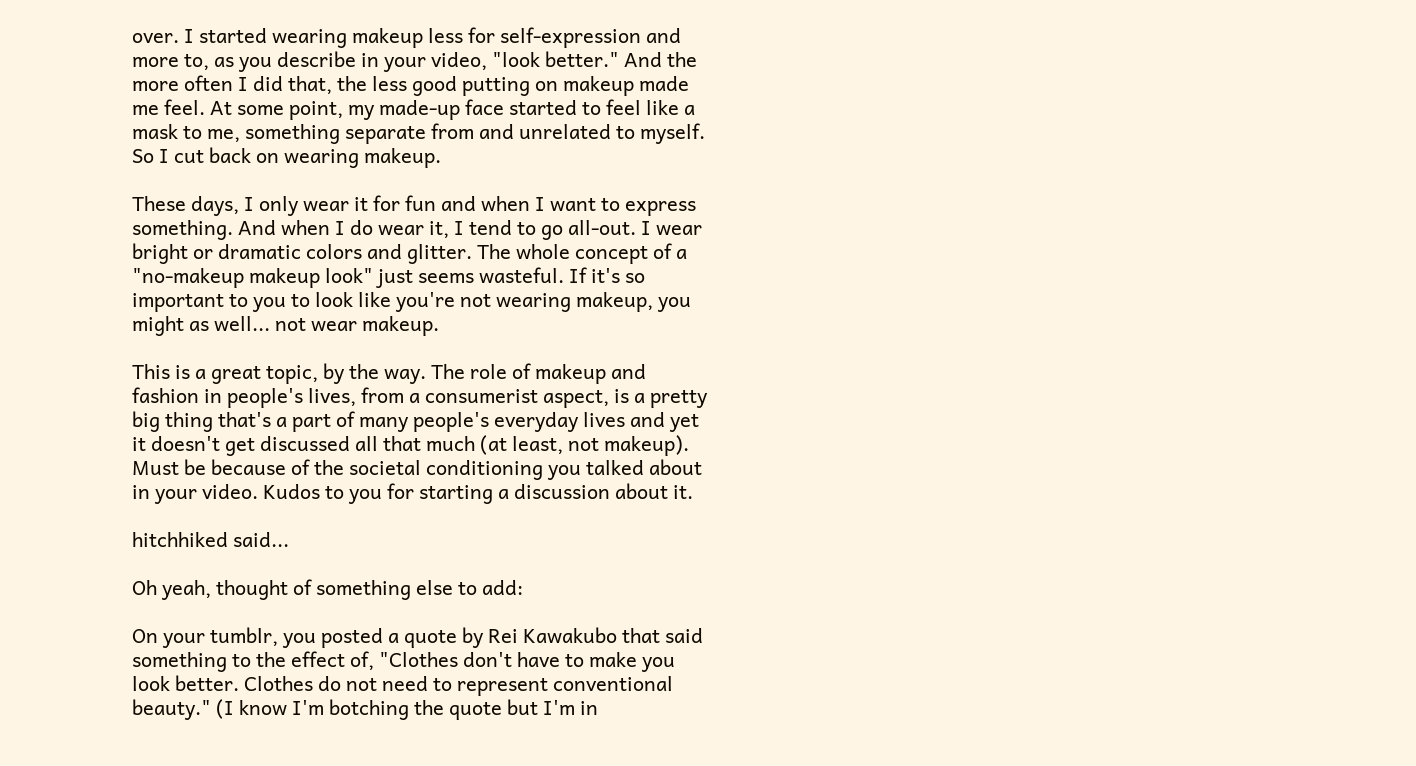over. I started wearing makeup less for self-expression and more to, as you describe in your video, "look better." And the more often I did that, the less good putting on makeup made me feel. At some point, my made-up face started to feel like a mask to me, something separate from and unrelated to myself. So I cut back on wearing makeup.

These days, I only wear it for fun and when I want to express something. And when I do wear it, I tend to go all-out. I wear bright or dramatic colors and glitter. The whole concept of a "no-makeup makeup look" just seems wasteful. If it's so important to you to look like you're not wearing makeup, you might as well... not wear makeup.

This is a great topic, by the way. The role of makeup and fashion in people's lives, from a consumerist aspect, is a pretty big thing that's a part of many people's everyday lives and yet it doesn't get discussed all that much (at least, not makeup). Must be because of the societal conditioning you talked about in your video. Kudos to you for starting a discussion about it.

hitchhiked said...

Oh yeah, thought of something else to add:

On your tumblr, you posted a quote by Rei Kawakubo that said something to the effect of, "Clothes don't have to make you look better. Clothes do not need to represent conventional beauty." (I know I'm botching the quote but I'm in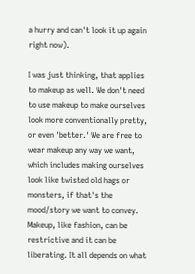a hurry and can't look it up again right now).

I was just thinking, that applies to makeup as well. We don't need to use makeup to make ourselves look more conventionally pretty, or even 'better.' We are free to wear makeup any way we want, which includes making ourselves look like twisted old hags or monsters, if that's the mood/story we want to convey. Makeup, like fashion, can be restrictive and it can be liberating. It all depends on what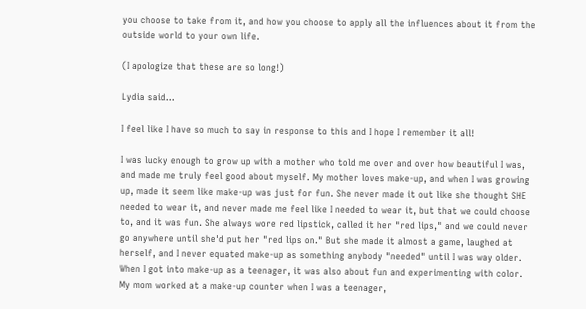you choose to take from it, and how you choose to apply all the influences about it from the outside world to your own life.

(I apologize that these are so long!)

Lydia said...

I feel like I have so much to say in response to this and I hope I remember it all!

I was lucky enough to grow up with a mother who told me over and over how beautiful I was, and made me truly feel good about myself. My mother loves make-up, and when I was growing up, made it seem like make-up was just for fun. She never made it out like she thought SHE needed to wear it, and never made me feel like I needed to wear it, but that we could choose to, and it was fun. She always wore red lipstick, called it her "red lips," and we could never go anywhere until she'd put her "red lips on." But she made it almost a game, laughed at herself, and I never equated make-up as something anybody "needed" until I was way older. When I got into make-up as a teenager, it was also about fun and experimenting with color. My mom worked at a make-up counter when I was a teenager,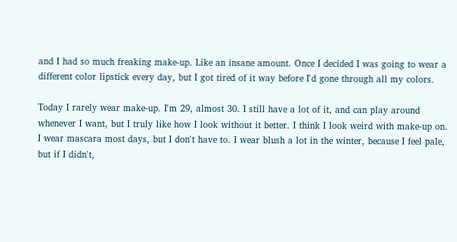and I had so much freaking make-up. Like an insane amount. Once I decided I was going to wear a different color lipstick every day, but I got tired of it way before I'd gone through all my colors.

Today I rarely wear make-up. I'm 29, almost 30. I still have a lot of it, and can play around whenever I want, but I truly like how I look without it better. I think I look weird with make-up on. I wear mascara most days, but I don't have to. I wear blush a lot in the winter, because I feel pale, but if I didn't,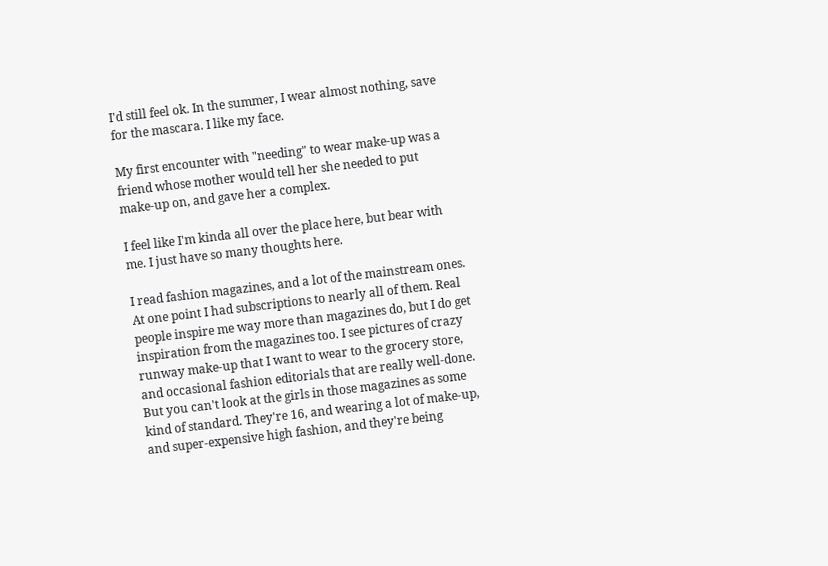I'd still feel ok. In the summer, I wear almost nothing, save for the mascara. I like my face.

My first encounter with "needing" to wear make-up was a friend whose mother would tell her she needed to put make-up on, and gave her a complex.

I feel like I'm kinda all over the place here, but bear with me. I just have so many thoughts here.

I read fashion magazines, and a lot of the mainstream ones. At one point I had subscriptions to nearly all of them. Real people inspire me way more than magazines do, but I do get inspiration from the magazines too. I see pictures of crazy runway make-up that I want to wear to the grocery store, and occasional fashion editorials that are really well-done. But you can't look at the girls in those magazines as some kind of standard. They're 16, and wearing a lot of make-up, and super-expensive high fashion, and they're being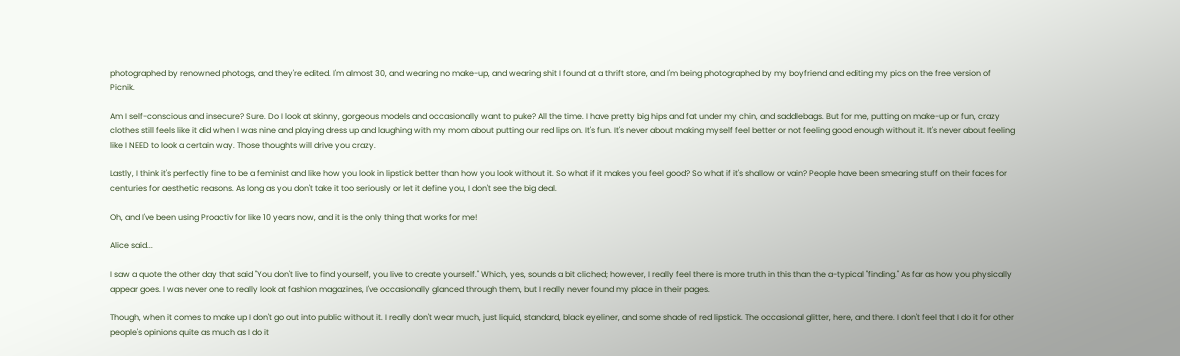photographed by renowned photogs, and they're edited. I'm almost 30, and wearing no make-up, and wearing shit I found at a thrift store, and I'm being photographed by my boyfriend and editing my pics on the free version of Picnik.

Am I self-conscious and insecure? Sure. Do I look at skinny, gorgeous models and occasionally want to puke? All the time. I have pretty big hips and fat under my chin, and saddlebags. But for me, putting on make-up or fun, crazy clothes still feels like it did when I was nine and playing dress up and laughing with my mom about putting our red lips on. It's fun. It's never about making myself feel better or not feeling good enough without it. It's never about feeling like I NEED to look a certain way. Those thoughts will drive you crazy.

Lastly, I think it's perfectly fine to be a feminist and like how you look in lipstick better than how you look without it. So what if it makes you feel good? So what if it's shallow or vain? People have been smearing stuff on their faces for centuries for aesthetic reasons. As long as you don't take it too seriously or let it define you, I don't see the big deal.

Oh, and I've been using Proactiv for like 10 years now, and it is the only thing that works for me!

Alice said...

I saw a quote the other day that said "You don't live to find yourself, you live to create yourself." Which, yes, sounds a bit cliched; however, I really feel there is more truth in this than the a-typical "finding." As far as how you physically appear goes. I was never one to really look at fashion magazines, I've occasionally glanced through them, but I really never found my place in their pages.

Though, when it comes to make up I don't go out into public without it. I really don't wear much, just liquid, standard, black eyeliner, and some shade of red lipstick. The occasional glitter, here, and there. I don't feel that I do it for other people's opinions quite as much as I do it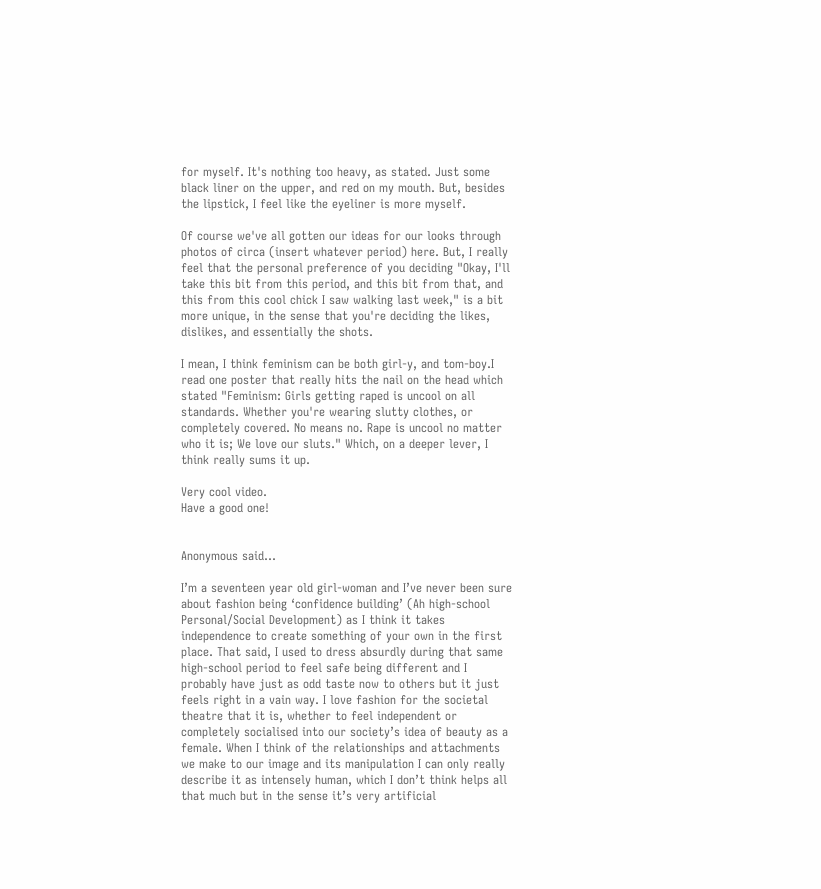for myself. It's nothing too heavy, as stated. Just some black liner on the upper, and red on my mouth. But, besides the lipstick, I feel like the eyeliner is more myself.

Of course we've all gotten our ideas for our looks through photos of circa (insert whatever period) here. But, I really feel that the personal preference of you deciding "Okay, I'll take this bit from this period, and this bit from that, and this from this cool chick I saw walking last week," is a bit more unique, in the sense that you're deciding the likes, dislikes, and essentially the shots.

I mean, I think feminism can be both girl-y, and tom-boy.I read one poster that really hits the nail on the head which stated "Feminism: Girls getting raped is uncool on all standards. Whether you're wearing slutty clothes, or completely covered. No means no. Rape is uncool no matter who it is; We love our sluts." Which, on a deeper lever, I think really sums it up.

Very cool video.
Have a good one!


Anonymous said...

I’m a seventeen year old girl-woman and I’ve never been sure about fashion being ‘confidence building’ (Ah high-school Personal/Social Development) as I think it takes independence to create something of your own in the first place. That said, I used to dress absurdly during that same high-school period to feel safe being different and I probably have just as odd taste now to others but it just feels right in a vain way. I love fashion for the societal theatre that it is, whether to feel independent or completely socialised into our society’s idea of beauty as a female. When I think of the relationships and attachments we make to our image and its manipulation I can only really describe it as intensely human, which I don’t think helps all that much but in the sense it’s very artificial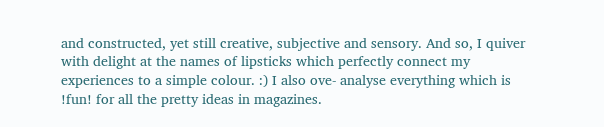and constructed, yet still creative, subjective and sensory. And so, I quiver with delight at the names of lipsticks which perfectly connect my experiences to a simple colour. :) I also ove- analyse everything which is !fun! for all the pretty ideas in magazines.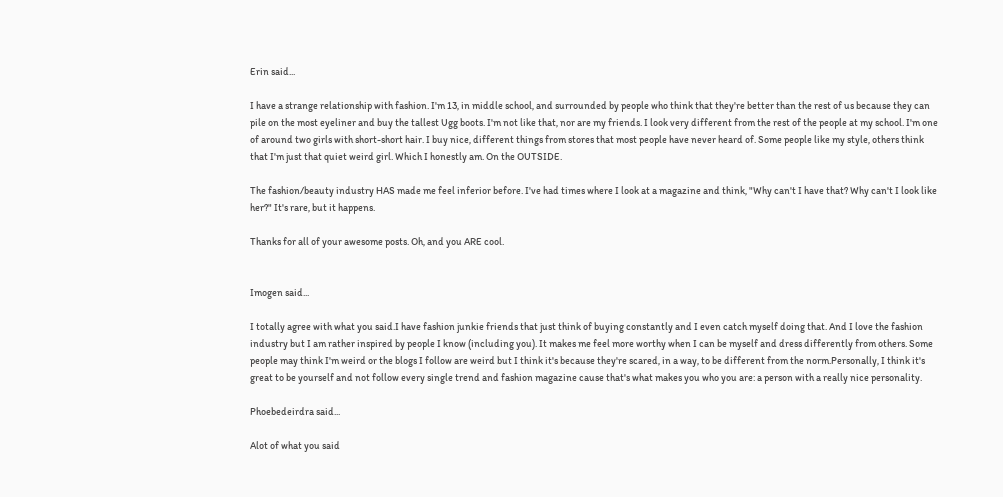Erin said...

I have a strange relationship with fashion. I'm 13, in middle school, and surrounded by people who think that they're better than the rest of us because they can pile on the most eyeliner and buy the tallest Ugg boots. I'm not like that, nor are my friends. I look very different from the rest of the people at my school. I'm one of around two girls with short-short hair. I buy nice, different things from stores that most people have never heard of. Some people like my style, others think that I'm just that quiet weird girl. Which I honestly am. On the OUTSIDE.

The fashion/beauty industry HAS made me feel inferior before. I've had times where I look at a magazine and think, "Why can't I have that? Why can't I look like her?" It's rare, but it happens.

Thanks for all of your awesome posts. Oh, and you ARE cool.


Imogen said...

I totally agree with what you said.I have fashion junkie friends that just think of buying constantly and I even catch myself doing that. And I love the fashion industry but I am rather inspired by people I know (including you). It makes me feel more worthy when I can be myself and dress differently from others. Some people may think I'm weird or the blogs I follow are weird but I think it's because they're scared, in a way, to be different from the norm.Personally, I think it's great to be yourself and not follow every single trend and fashion magazine cause that's what makes you who you are: a person with a really nice personality.

Phoebedeirdra said...

Alot of what you said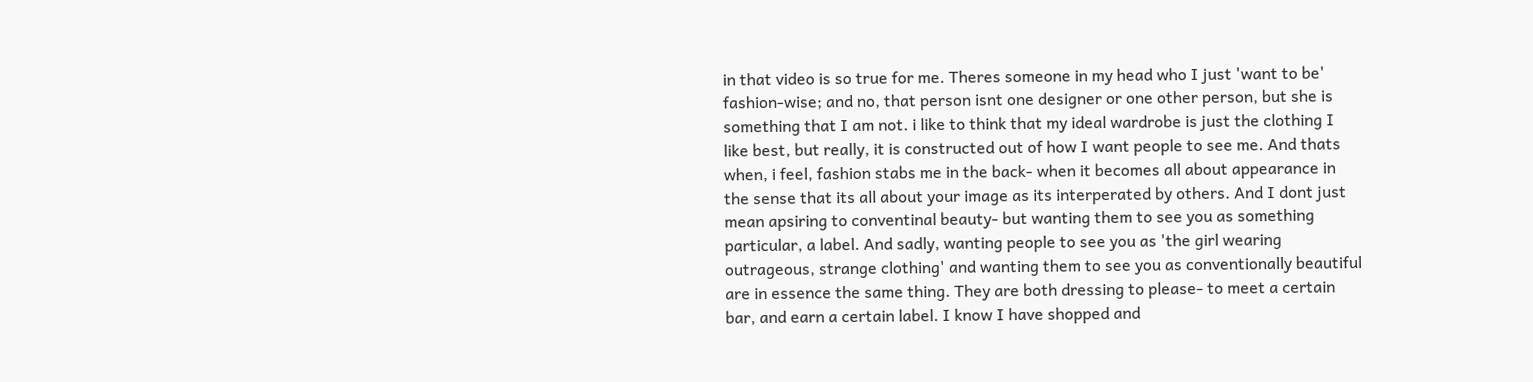in that video is so true for me. Theres someone in my head who I just 'want to be' fashion-wise; and no, that person isnt one designer or one other person, but she is something that I am not. i like to think that my ideal wardrobe is just the clothing I like best, but really, it is constructed out of how I want people to see me. And thats when, i feel, fashion stabs me in the back- when it becomes all about appearance in the sense that its all about your image as its interperated by others. And I dont just mean apsiring to conventinal beauty- but wanting them to see you as something particular, a label. And sadly, wanting people to see you as 'the girl wearing outrageous, strange clothing' and wanting them to see you as conventionally beautiful are in essence the same thing. They are both dressing to please- to meet a certain bar, and earn a certain label. I know I have shopped and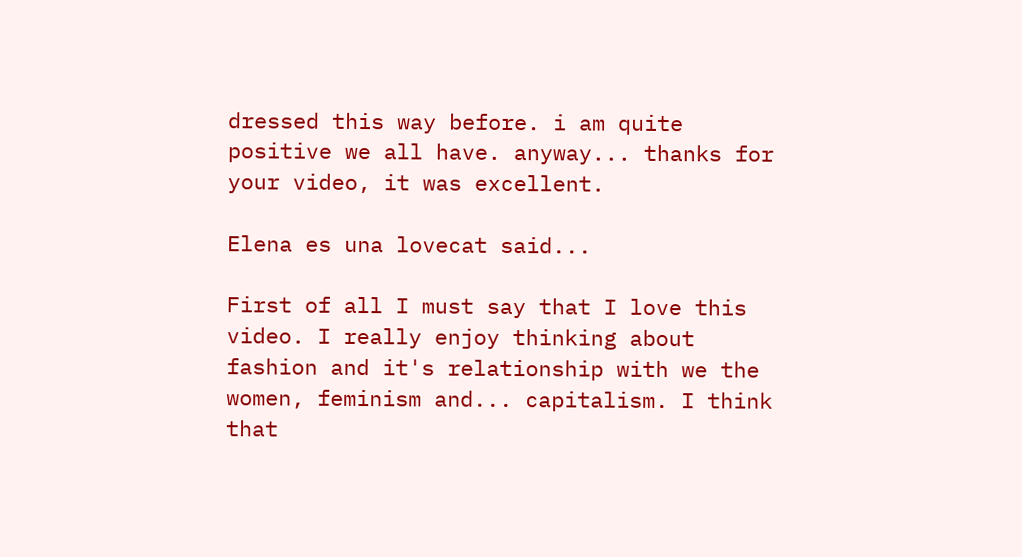dressed this way before. i am quite positive we all have. anyway... thanks for your video, it was excellent.

Elena es una lovecat said...

First of all I must say that I love this video. I really enjoy thinking about fashion and it's relationship with we the women, feminism and... capitalism. I think that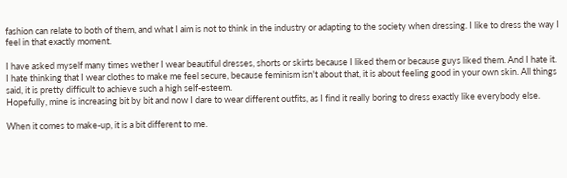fashion can relate to both of them, and what I aim is not to think in the industry or adapting to the society when dressing. I like to dress the way I feel in that exactly moment.

I have asked myself many times wether I wear beautiful dresses, shorts or skirts because I liked them or because guys liked them. And I hate it. I hate thinking that I wear clothes to make me feel secure, because feminism isn't about that, it is about feeling good in your own skin. All things said, it is pretty difficult to achieve such a high self-esteem.
Hopefully, mine is increasing bit by bit and now I dare to wear different outfits, as I find it really boring to dress exactly like everybody else.

When it comes to make-up, it is a bit different to me.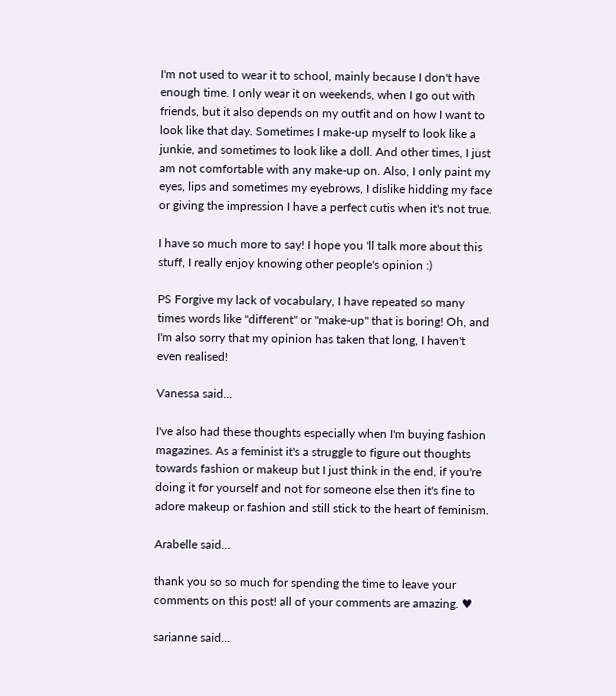I'm not used to wear it to school, mainly because I don't have enough time. I only wear it on weekends, when I go out with friends, but it also depends on my outfit and on how I want to look like that day. Sometimes I make-up myself to look like a junkie, and sometimes to look like a doll. And other times, I just am not comfortable with any make-up on. Also, I only paint my eyes, lips and sometimes my eyebrows, I dislike hidding my face or giving the impression I have a perfect cutis when it's not true.

I have so much more to say! I hope you 'll talk more about this stuff, I really enjoy knowing other people's opinion :)

PS Forgive my lack of vocabulary, I have repeated so many times words like "different" or "make-up" that is boring! Oh, and I'm also sorry that my opinion has taken that long, I haven't even realised!

Vanessa said...

I've also had these thoughts especially when I'm buying fashion magazines. As a feminist it's a struggle to figure out thoughts towards fashion or makeup but I just think in the end, if you're doing it for yourself and not for someone else then it's fine to adore makeup or fashion and still stick to the heart of feminism.

Arabelle said...

thank you so so much for spending the time to leave your comments on this post! all of your comments are amazing. ♥

sarianne said...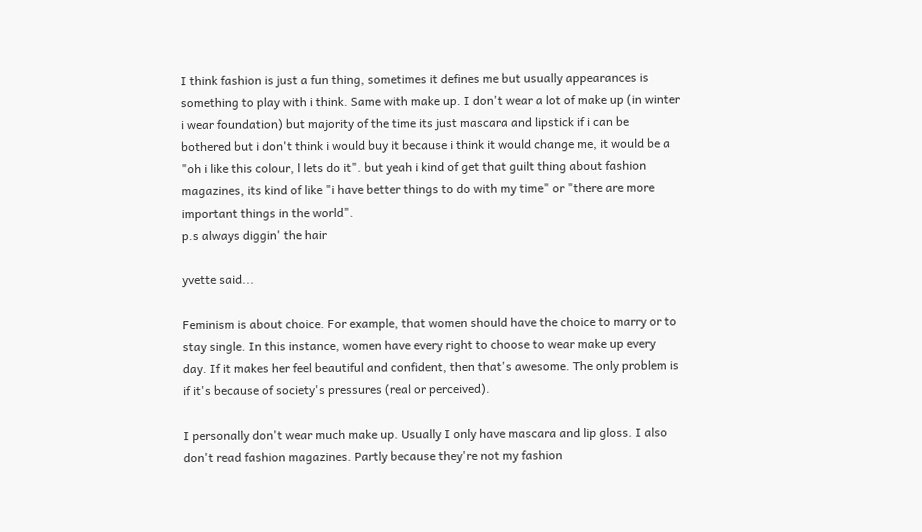I think fashion is just a fun thing, sometimes it defines me but usually appearances is something to play with i think. Same with make up. I don't wear a lot of make up (in winter i wear foundation) but majority of the time its just mascara and lipstick if i can be bothered but i don't think i would buy it because i think it would change me, it would be a "oh i like this colour, l lets do it". but yeah i kind of get that guilt thing about fashion magazines, its kind of like "i have better things to do with my time" or "there are more important things in the world".
p.s always diggin' the hair

yvette said...

Feminism is about choice. For example, that women should have the choice to marry or to stay single. In this instance, women have every right to choose to wear make up every day. If it makes her feel beautiful and confident, then that's awesome. The only problem is if it's because of society's pressures (real or perceived).

I personally don't wear much make up. Usually I only have mascara and lip gloss. I also don't read fashion magazines. Partly because they're not my fashion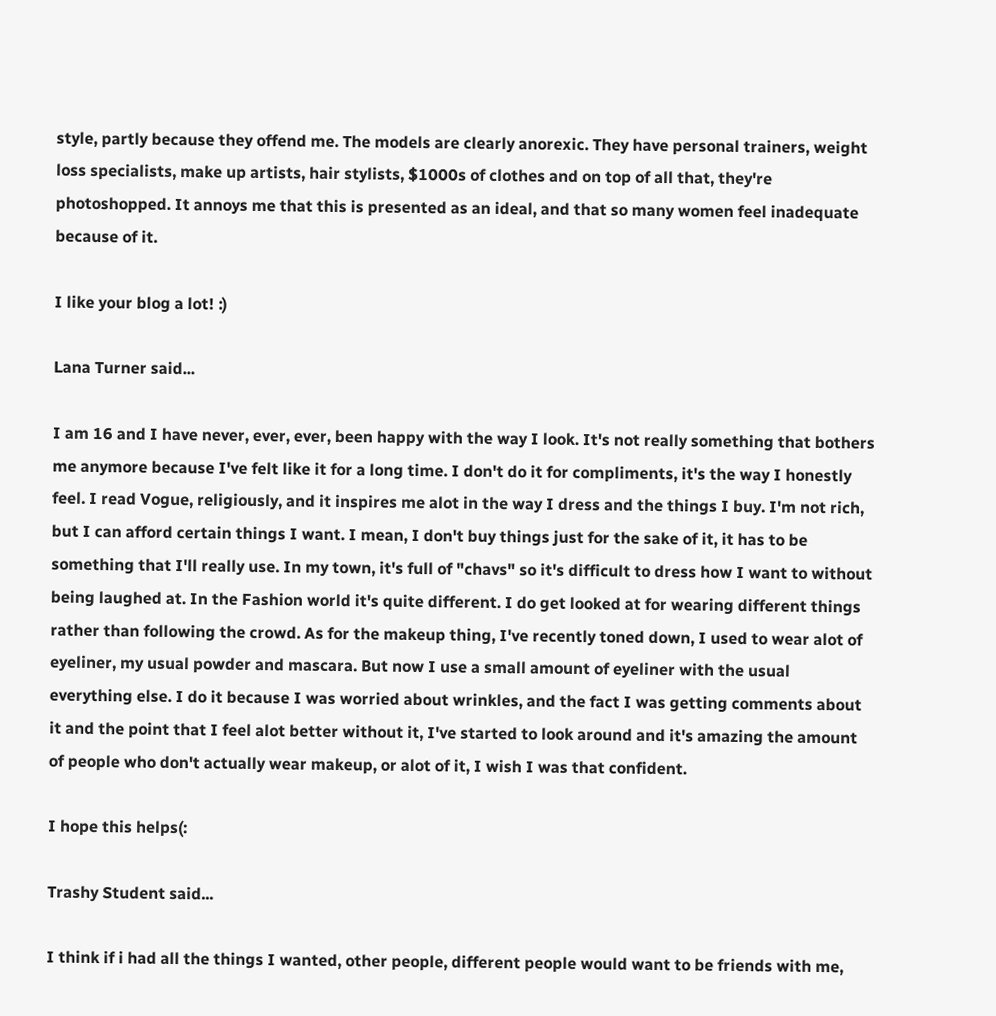style, partly because they offend me. The models are clearly anorexic. They have personal trainers, weight loss specialists, make up artists, hair stylists, $1000s of clothes and on top of all that, they're photoshopped. It annoys me that this is presented as an ideal, and that so many women feel inadequate because of it.

I like your blog a lot! :)

Lana Turner said...

I am 16 and I have never, ever, ever, been happy with the way I look. It's not really something that bothers me anymore because I've felt like it for a long time. I don't do it for compliments, it's the way I honestly feel. I read Vogue, religiously, and it inspires me alot in the way I dress and the things I buy. I'm not rich, but I can afford certain things I want. I mean, I don't buy things just for the sake of it, it has to be something that I'll really use. In my town, it's full of "chavs" so it's difficult to dress how I want to without being laughed at. In the Fashion world it's quite different. I do get looked at for wearing different things rather than following the crowd. As for the makeup thing, I've recently toned down, I used to wear alot of eyeliner, my usual powder and mascara. But now I use a small amount of eyeliner with the usual everything else. I do it because I was worried about wrinkles, and the fact I was getting comments about it and the point that I feel alot better without it, I've started to look around and it's amazing the amount of people who don't actually wear makeup, or alot of it, I wish I was that confident.

I hope this helps(:

Trashy Student said...

I think if i had all the things I wanted, other people, different people would want to be friends with me,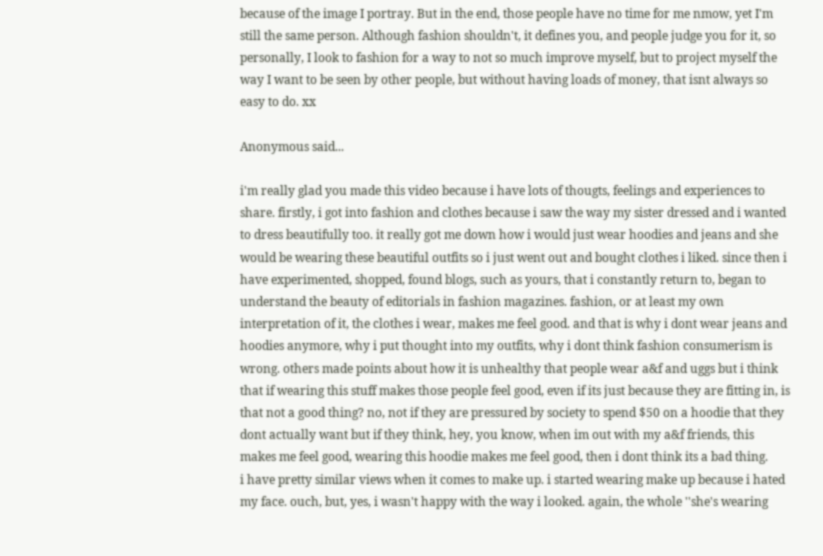because of the image I portray. But in the end, those people have no time for me nmow, yet I'm still the same person. Although fashion shouldn't, it defines you, and people judge you for it, so personally, I look to fashion for a way to not so much improve myself, but to project myself the way I want to be seen by other people, but without having loads of money, that isnt always so easy to do. xx

Anonymous said...

i'm really glad you made this video because i have lots of thougts, feelings and experiences to share. firstly, i got into fashion and clothes because i saw the way my sister dressed and i wanted to dress beautifully too. it really got me down how i would just wear hoodies and jeans and she would be wearing these beautiful outfits so i just went out and bought clothes i liked. since then i have experimented, shopped, found blogs, such as yours, that i constantly return to, began to understand the beauty of editorials in fashion magazines. fashion, or at least my own interpretation of it, the clothes i wear, makes me feel good. and that is why i dont wear jeans and hoodies anymore, why i put thought into my outfits, why i dont think fashion consumerism is wrong. others made points about how it is unhealthy that people wear a&f and uggs but i think that if wearing this stuff makes those people feel good, even if its just because they are fitting in, is that not a good thing? no, not if they are pressured by society to spend $50 on a hoodie that they dont actually want but if they think, hey, you know, when im out with my a&f friends, this makes me feel good, wearing this hoodie makes me feel good, then i dont think its a bad thing.
i have pretty similar views when it comes to make up. i started wearing make up because i hated my face. ouch, but, yes, i wasn't happy with the way i looked. again, the whole ''she's wearing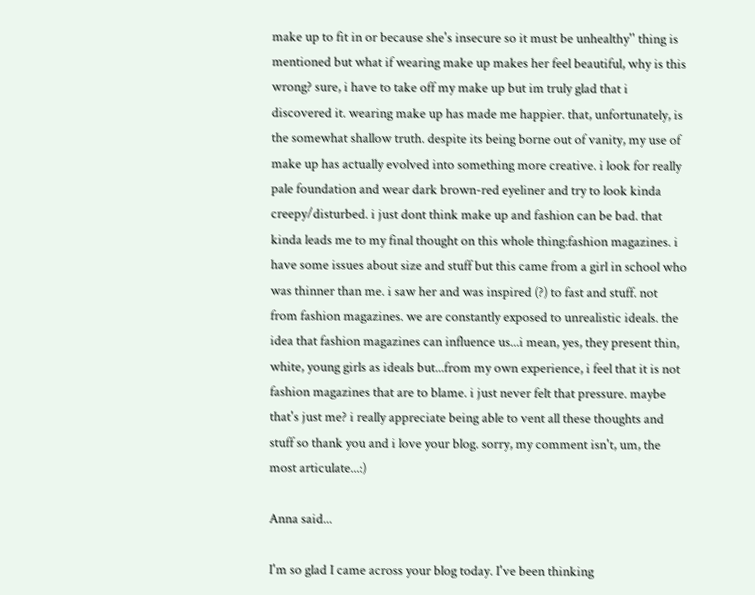make up to fit in or because she's insecure so it must be unhealthy'' thing is mentioned but what if wearing make up makes her feel beautiful, why is this wrong? sure, i have to take off my make up but im truly glad that i discovered it. wearing make up has made me happier. that, unfortunately, is the somewhat shallow truth. despite its being borne out of vanity, my use of make up has actually evolved into something more creative. i look for really pale foundation and wear dark brown-red eyeliner and try to look kinda creepy/disturbed. i just dont think make up and fashion can be bad. that kinda leads me to my final thought on this whole thing:fashion magazines. i have some issues about size and stuff but this came from a girl in school who was thinner than me. i saw her and was inspired (?) to fast and stuff. not from fashion magazines. we are constantly exposed to unrealistic ideals. the idea that fashion magazines can influence us...i mean, yes, they present thin, white, young girls as ideals but...from my own experience, i feel that it is not fashion magazines that are to blame. i just never felt that pressure. maybe that's just me? i really appreciate being able to vent all these thoughts and stuff so thank you and i love your blog. sorry, my comment isn't, um, the most articulate...:)

Anna said...

I'm so glad I came across your blog today. I've been thinking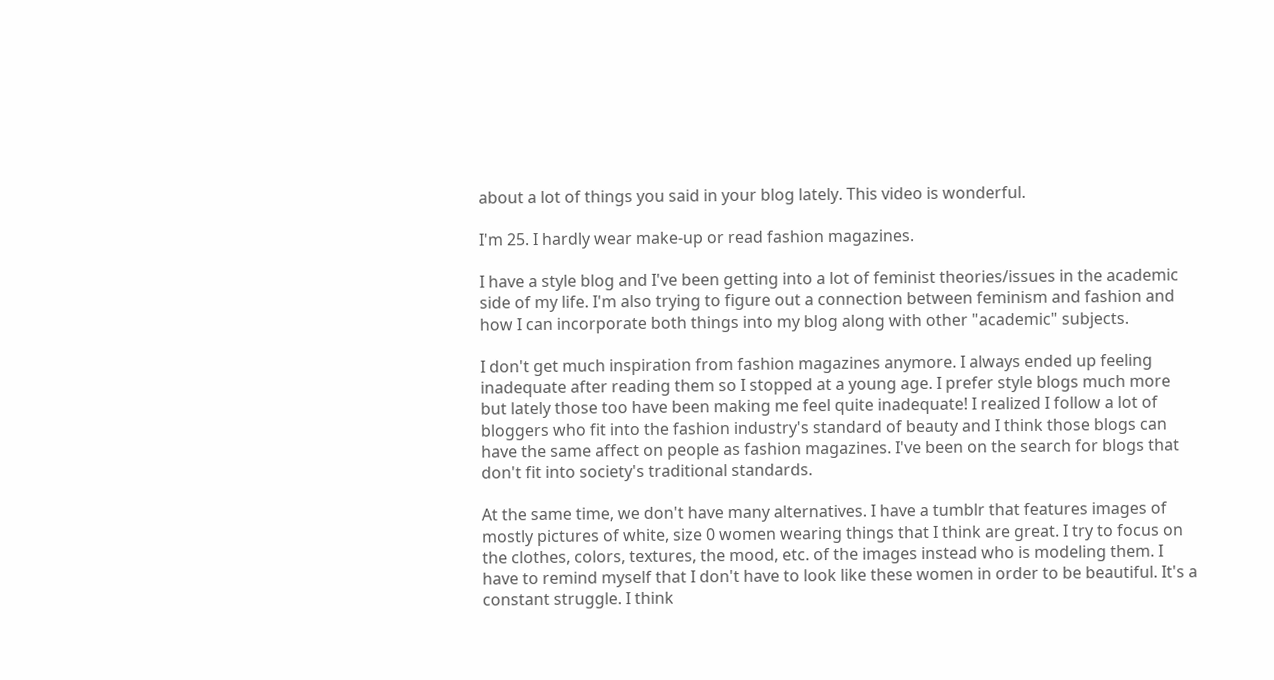about a lot of things you said in your blog lately. This video is wonderful.

I'm 25. I hardly wear make-up or read fashion magazines.

I have a style blog and I've been getting into a lot of feminist theories/issues in the academic side of my life. I'm also trying to figure out a connection between feminism and fashion and how I can incorporate both things into my blog along with other "academic" subjects.

I don't get much inspiration from fashion magazines anymore. I always ended up feeling inadequate after reading them so I stopped at a young age. I prefer style blogs much more but lately those too have been making me feel quite inadequate! I realized I follow a lot of bloggers who fit into the fashion industry's standard of beauty and I think those blogs can have the same affect on people as fashion magazines. I've been on the search for blogs that don't fit into society's traditional standards.

At the same time, we don't have many alternatives. I have a tumblr that features images of mostly pictures of white, size 0 women wearing things that I think are great. I try to focus on the clothes, colors, textures, the mood, etc. of the images instead who is modeling them. I have to remind myself that I don't have to look like these women in order to be beautiful. It's a constant struggle. I think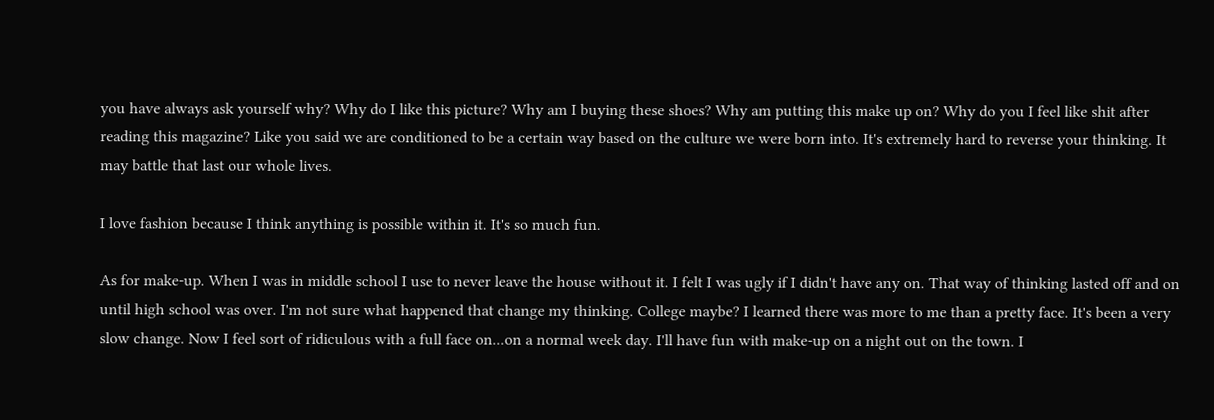you have always ask yourself why? Why do I like this picture? Why am I buying these shoes? Why am putting this make up on? Why do you I feel like shit after reading this magazine? Like you said we are conditioned to be a certain way based on the culture we were born into. It's extremely hard to reverse your thinking. It may battle that last our whole lives.

I love fashion because I think anything is possible within it. It's so much fun.

As for make-up. When I was in middle school I use to never leave the house without it. I felt I was ugly if I didn't have any on. That way of thinking lasted off and on until high school was over. I'm not sure what happened that change my thinking. College maybe? I learned there was more to me than a pretty face. It's been a very slow change. Now I feel sort of ridiculous with a full face on...on a normal week day. I'll have fun with make-up on a night out on the town. I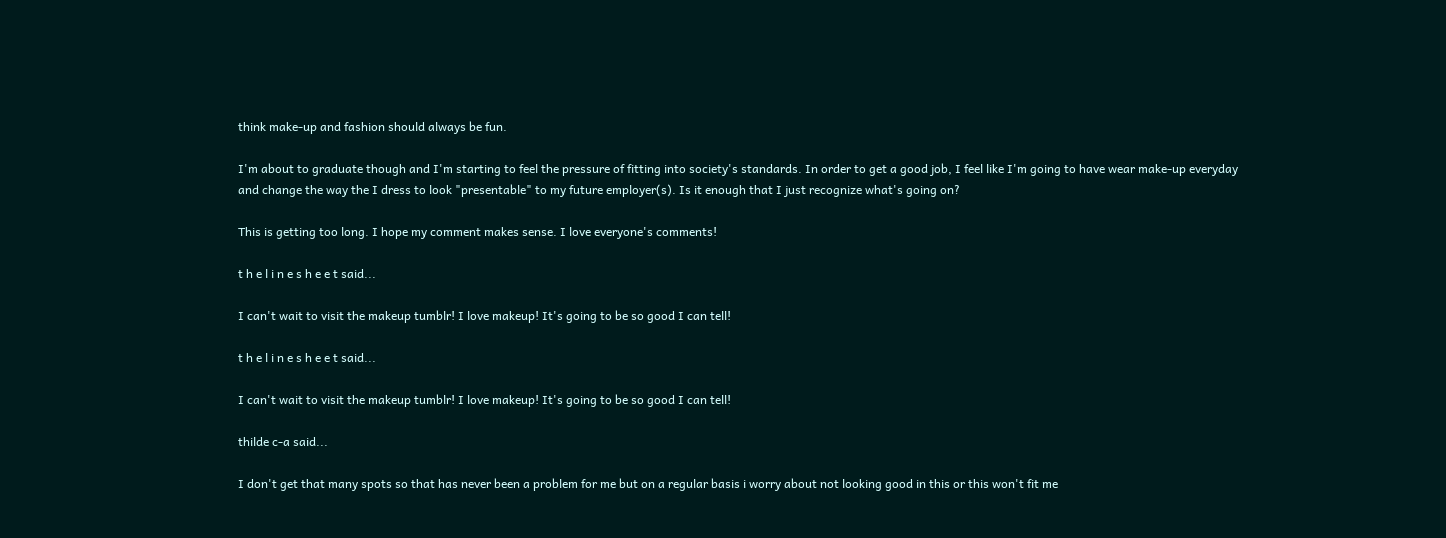think make-up and fashion should always be fun.

I'm about to graduate though and I'm starting to feel the pressure of fitting into society's standards. In order to get a good job, I feel like I'm going to have wear make-up everyday and change the way the I dress to look "presentable" to my future employer(s). Is it enough that I just recognize what's going on?

This is getting too long. I hope my comment makes sense. I love everyone's comments!

t h e l i n e s h e e t said...

I can't wait to visit the makeup tumblr! I love makeup! It's going to be so good I can tell!

t h e l i n e s h e e t said...

I can't wait to visit the makeup tumblr! I love makeup! It's going to be so good I can tell!

thilde c-a said...

I don't get that many spots so that has never been a problem for me but on a regular basis i worry about not looking good in this or this won't fit me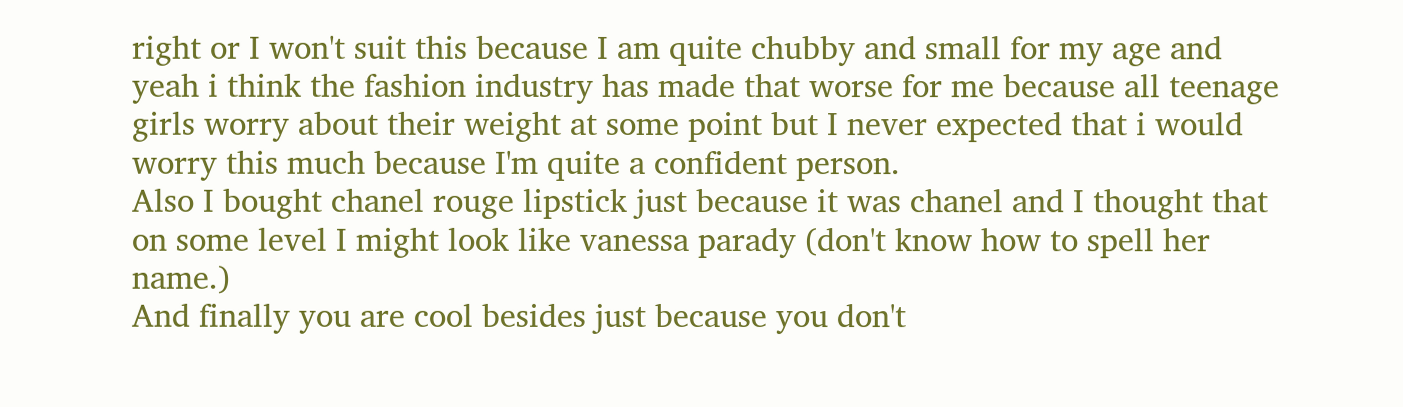right or I won't suit this because I am quite chubby and small for my age and yeah i think the fashion industry has made that worse for me because all teenage girls worry about their weight at some point but I never expected that i would worry this much because I'm quite a confident person.
Also I bought chanel rouge lipstick just because it was chanel and I thought that on some level I might look like vanessa parady (don't know how to spell her name.)
And finally you are cool besides just because you don't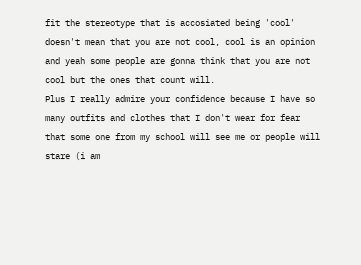fit the stereotype that is accosiated being 'cool' doesn't mean that you are not cool, cool is an opinion and yeah some people are gonna think that you are not cool but the ones that count will.
Plus I really admire your confidence because I have so many outfits and clothes that I don't wear for fear that some one from my school will see me or people will stare (i am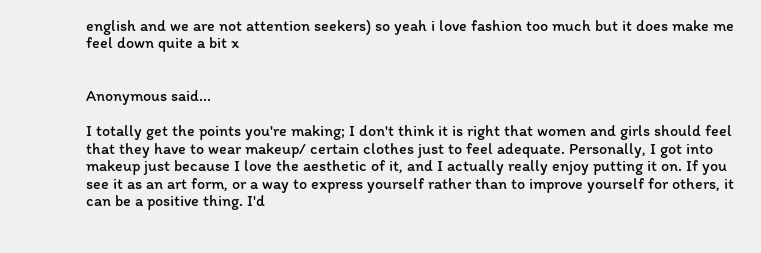english and we are not attention seekers) so yeah i love fashion too much but it does make me feel down quite a bit x


Anonymous said...

I totally get the points you're making; I don't think it is right that women and girls should feel that they have to wear makeup/ certain clothes just to feel adequate. Personally, I got into makeup just because I love the aesthetic of it, and I actually really enjoy putting it on. If you see it as an art form, or a way to express yourself rather than to improve yourself for others, it can be a positive thing. I'd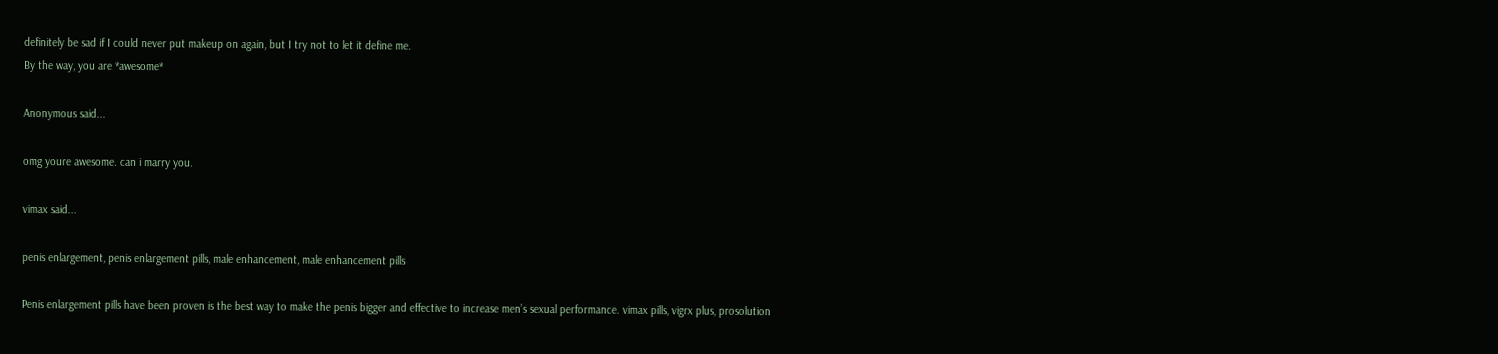definitely be sad if I could never put makeup on again, but I try not to let it define me.
By the way, you are *awesome*

Anonymous said...

omg youre awesome. can i marry you.

vimax said...

penis enlargement, penis enlargement pills, male enhancement, male enhancement pills

Penis enlargement pills have been proven is the best way to make the penis bigger and effective to increase men’s sexual performance. vimax pills, vigrx plus, prosolution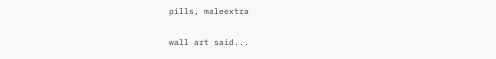pills, maleextra

wall art said...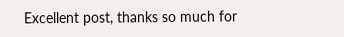Excellent post, thanks so much for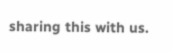sharing this with us.